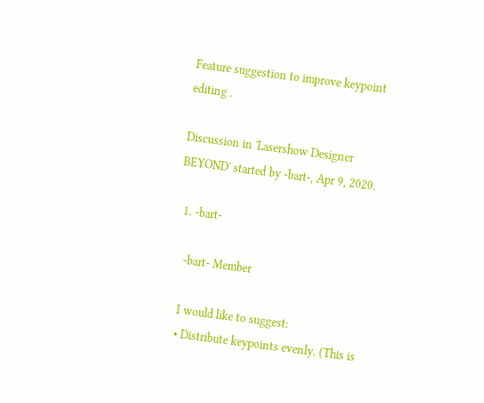Feature suggestion to improve keypoint editing .

Discussion in 'Lasershow Designer BEYOND' started by -bart-, Apr 9, 2020.

  1. -bart-

    -bart- Member

    I would like to suggest:
    • Distribute keypoints evenly. (This is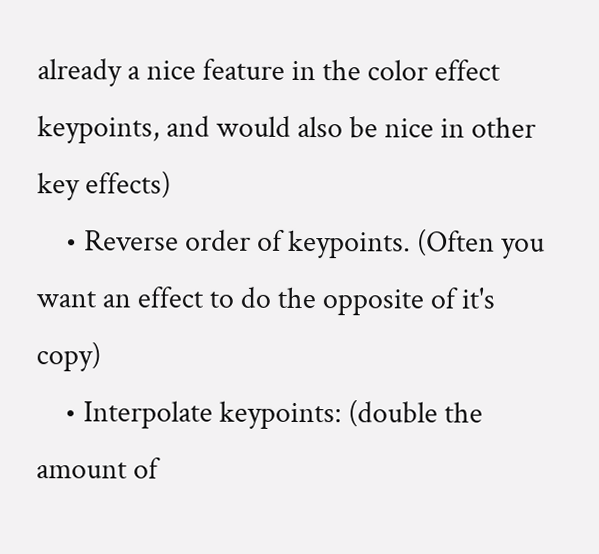already a nice feature in the color effect keypoints, and would also be nice in other key effects)
    • Reverse order of keypoints. (Often you want an effect to do the opposite of it's copy)
    • Interpolate keypoints: (double the amount of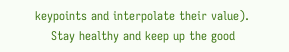keypoints and interpolate their value).
    Stay healthy and keep up the good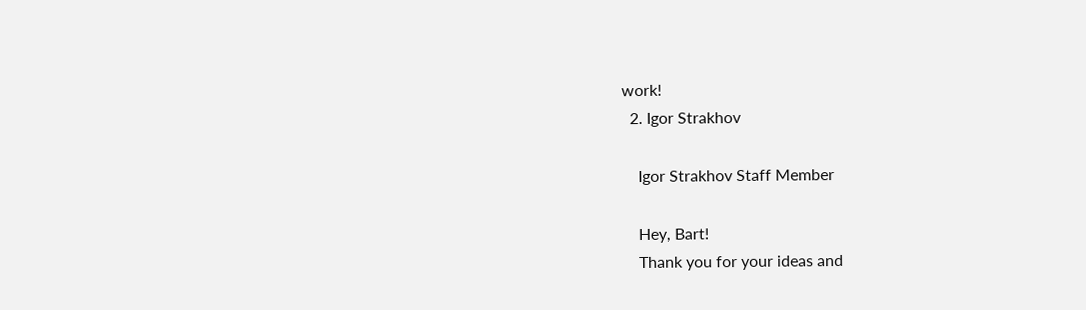work!
  2. Igor Strakhov

    Igor Strakhov Staff Member

    Hey, Bart!
    Thank you for your ideas and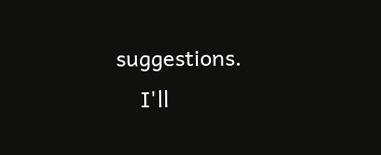suggestions.
    I'll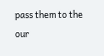pass them to the our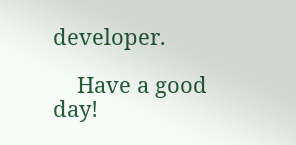developer.

    Have a good day!